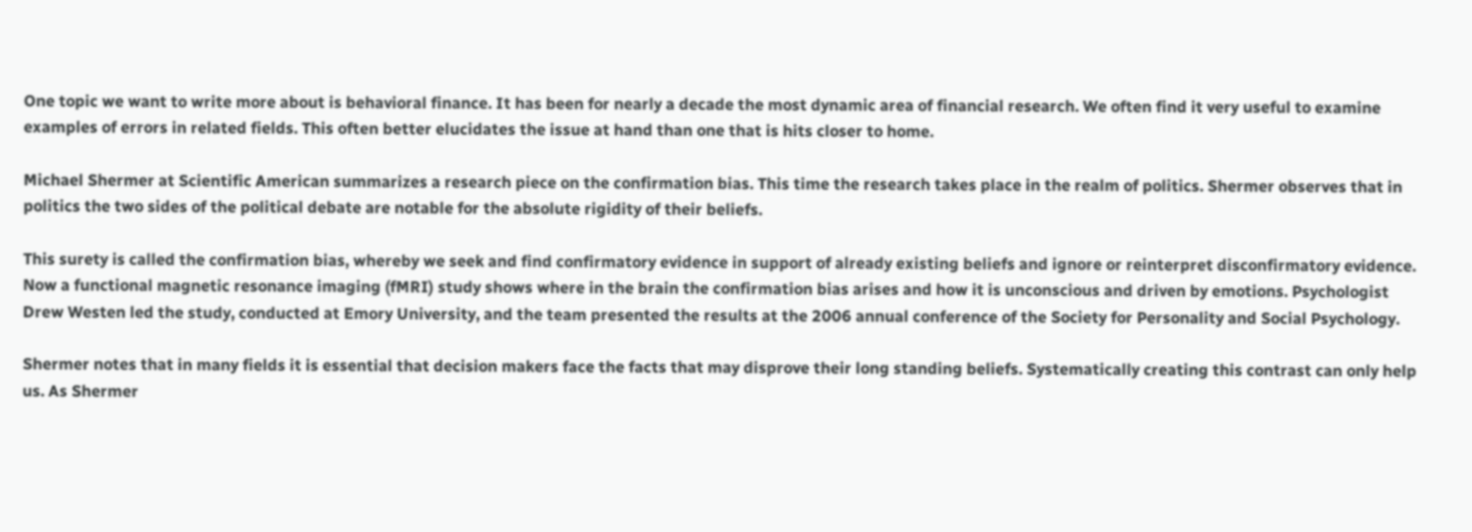One topic we want to write more about is behavioral finance. It has been for nearly a decade the most dynamic area of financial research. We often find it very useful to examine examples of errors in related fields. This often better elucidates the issue at hand than one that is hits closer to home.

Michael Shermer at Scientific American summarizes a research piece on the confirmation bias. This time the research takes place in the realm of politics. Shermer observes that in politics the two sides of the political debate are notable for the absolute rigidity of their beliefs.

This surety is called the confirmation bias, whereby we seek and find confirmatory evidence in support of already existing beliefs and ignore or reinterpret disconfirmatory evidence. Now a functional magnetic resonance imaging (fMRI) study shows where in the brain the confirmation bias arises and how it is unconscious and driven by emotions. Psychologist Drew Westen led the study, conducted at Emory University, and the team presented the results at the 2006 annual conference of the Society for Personality and Social Psychology.

Shermer notes that in many fields it is essential that decision makers face the facts that may disprove their long standing beliefs. Systematically creating this contrast can only help us. As Shermer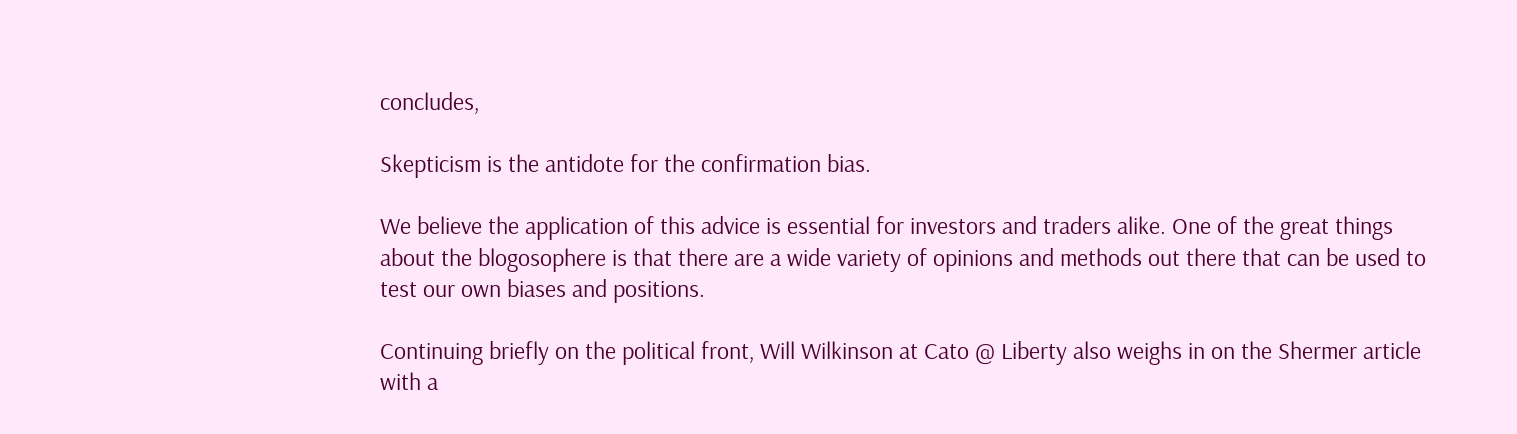concludes,

Skepticism is the antidote for the confirmation bias.

We believe the application of this advice is essential for investors and traders alike. One of the great things about the blogosophere is that there are a wide variety of opinions and methods out there that can be used to test our own biases and positions.

Continuing briefly on the political front, Will Wilkinson at Cato @ Liberty also weighs in on the Shermer article with a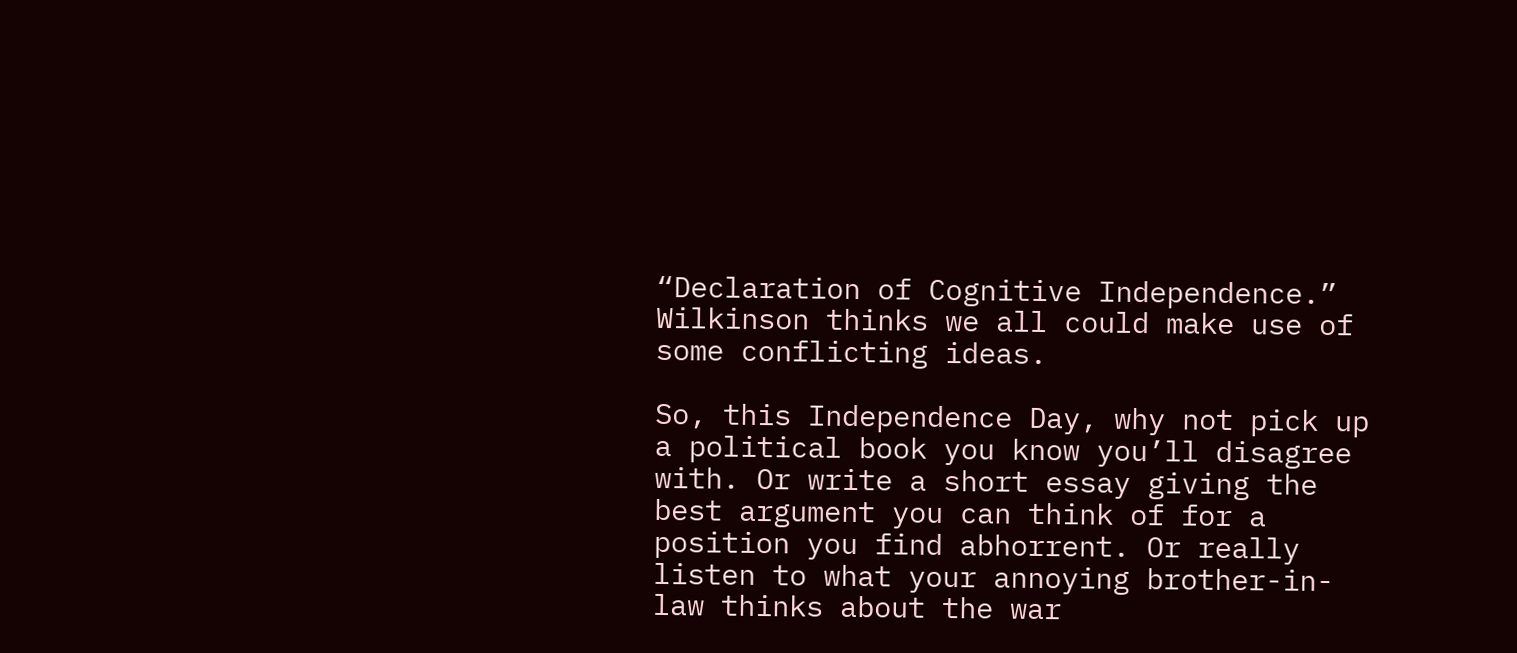“Declaration of Cognitive Independence.” Wilkinson thinks we all could make use of some conflicting ideas.

So, this Independence Day, why not pick up a political book you know you’ll disagree with. Or write a short essay giving the best argument you can think of for a position you find abhorrent. Or really listen to what your annoying brother-in-law thinks about the war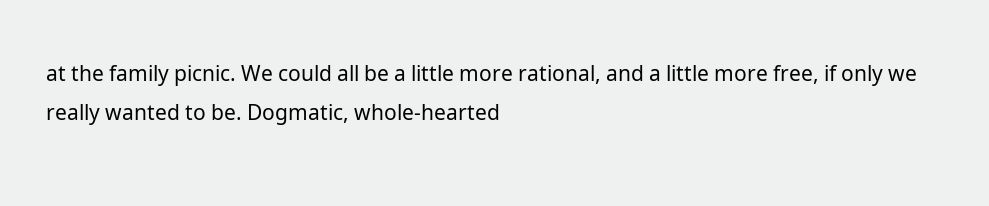at the family picnic. We could all be a little more rational, and a little more free, if only we really wanted to be. Dogmatic, whole-hearted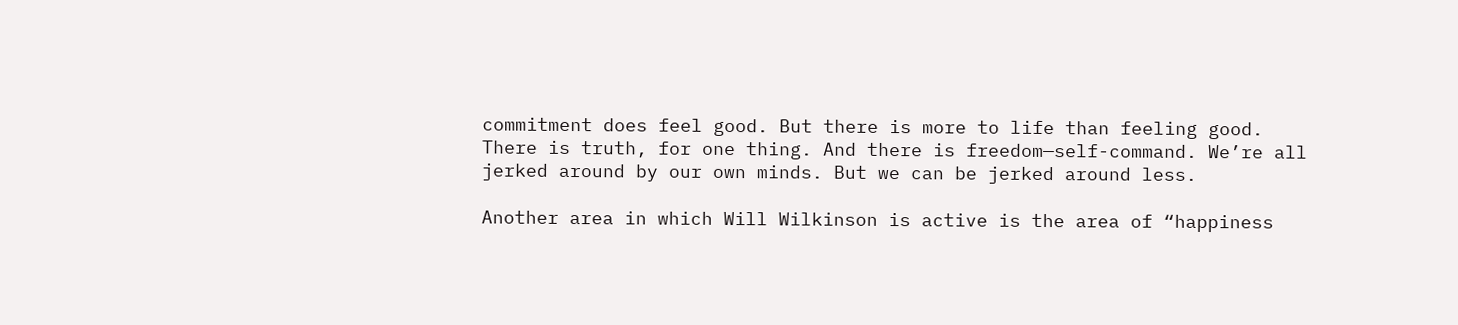commitment does feel good. But there is more to life than feeling good. There is truth, for one thing. And there is freedom—self-command. We’re all jerked around by our own minds. But we can be jerked around less.

Another area in which Will Wilkinson is active is the area of “happiness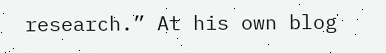research.” At his own blog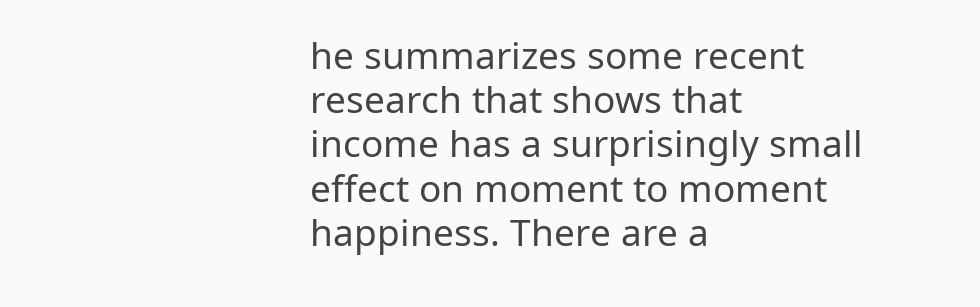he summarizes some recent research that shows that income has a surprisingly small effect on moment to moment happiness. There are a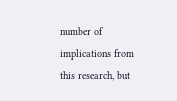number of implications from this research, but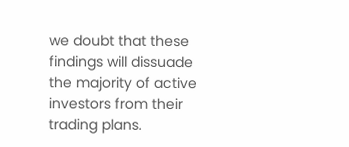we doubt that these findings will dissuade the majority of active investors from their trading plans.